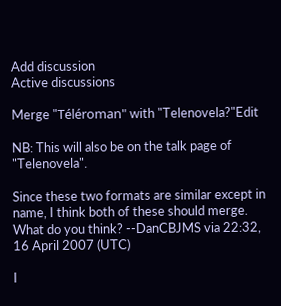Add discussion
Active discussions

Merge "Téléroman" with "Telenovela?"Edit

NB: This will also be on the talk page of "Telenovela".

Since these two formats are similar except in name, I think both of these should merge. What do you think? --DanCBJMS via 22:32, 16 April 2007 (UTC)

I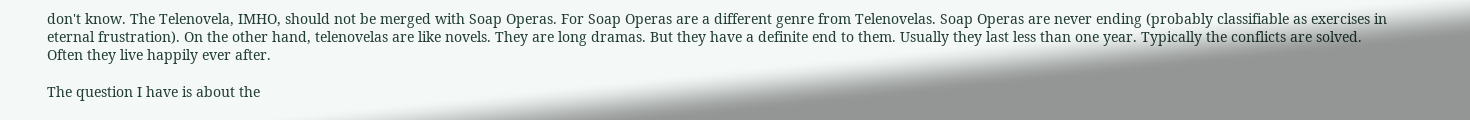don't know. The Telenovela, IMHO, should not be merged with Soap Operas. For Soap Operas are a different genre from Telenovelas. Soap Operas are never ending (probably classifiable as exercises in eternal frustration). On the other hand, telenovelas are like novels. They are long dramas. But they have a definite end to them. Usually they last less than one year. Typically the conflicts are solved. Often they live happily ever after.

The question I have is about the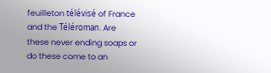feuilleton télévisé of France and the Téléroman. Are these never ending soaps or do these come to an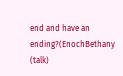end and have an ending?(EnochBethany (talk)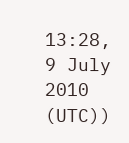13:28, 9 July 2010 (UTC))